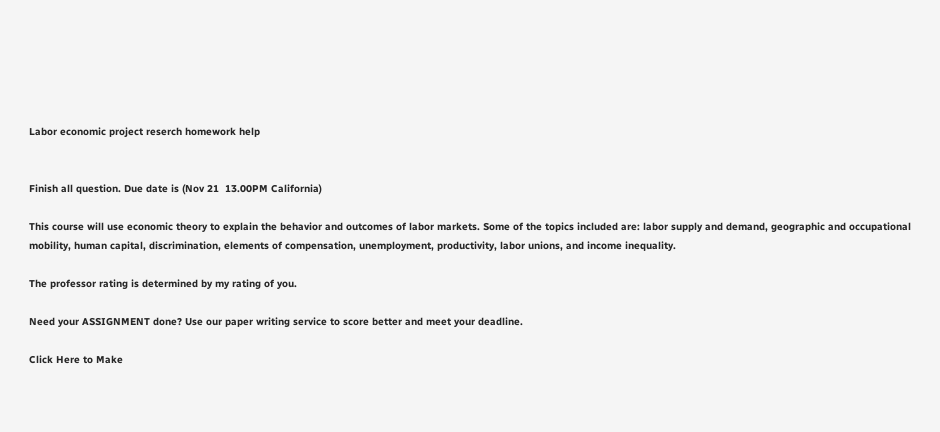Labor economic project reserch homework help


Finish all question. Due date is (Nov 21  13.00PM California)

This course will use economic theory to explain the behavior and outcomes of labor markets. Some of the topics included are: labor supply and demand, geographic and occupational mobility, human capital, discrimination, elements of compensation, unemployment, productivity, labor unions, and income inequality.

The professor rating is determined by my rating of you.

Need your ASSIGNMENT done? Use our paper writing service to score better and meet your deadline.

Click Here to Make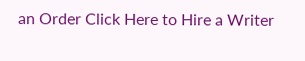an Order Click Here to Hire a Writer